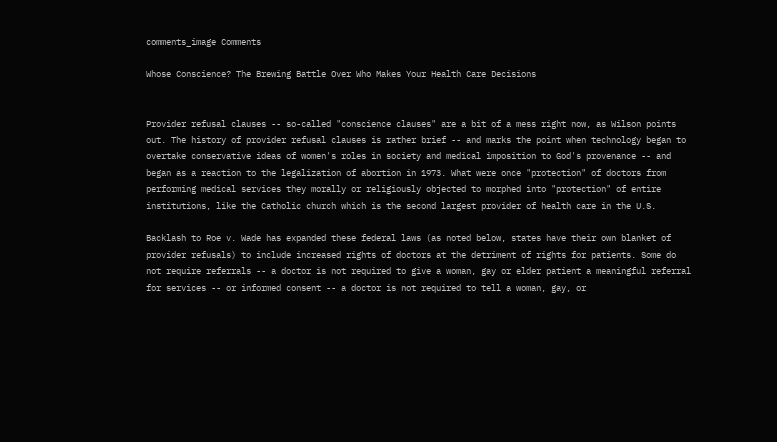comments_image Comments

Whose Conscience? The Brewing Battle Over Who Makes Your Health Care Decisions


Provider refusal clauses -- so-called "conscience clauses" are a bit of a mess right now, as Wilson points out. The history of provider refusal clauses is rather brief -- and marks the point when technology began to overtake conservative ideas of women's roles in society and medical imposition to God's provenance -- and began as a reaction to the legalization of abortion in 1973. What were once "protection" of doctors from performing medical services they morally or religiously objected to morphed into "protection" of entire institutions, like the Catholic church which is the second largest provider of health care in the U.S.

Backlash to Roe v. Wade has expanded these federal laws (as noted below, states have their own blanket of provider refusals) to include increased rights of doctors at the detriment of rights for patients. Some do not require referrals -- a doctor is not required to give a woman, gay or elder patient a meaningful referral for services -- or informed consent -- a doctor is not required to tell a woman, gay, or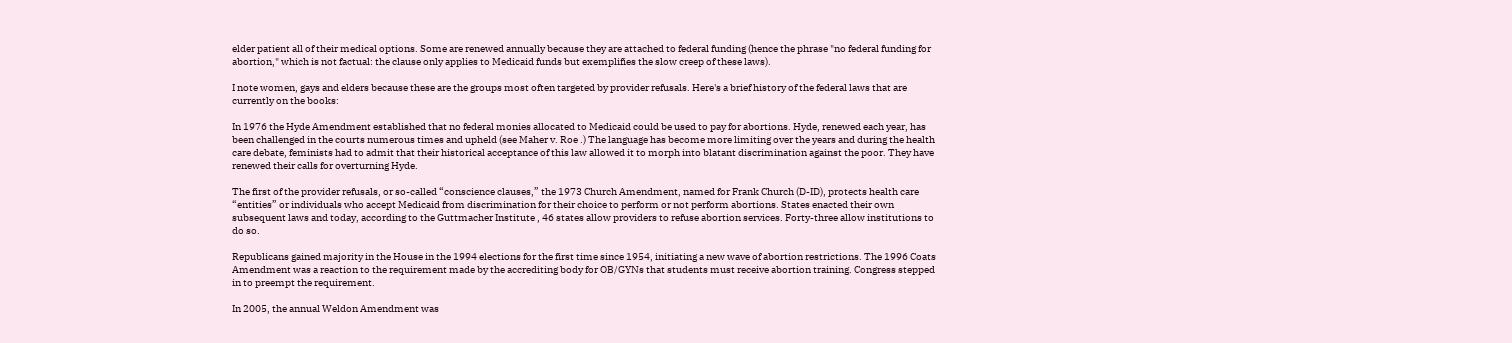elder patient all of their medical options. Some are renewed annually because they are attached to federal funding (hence the phrase "no federal funding for abortion," which is not factual: the clause only applies to Medicaid funds but exemplifies the slow creep of these laws).

I note women, gays and elders because these are the groups most often targeted by provider refusals. Here's a brief history of the federal laws that are currently on the books:

In 1976 the Hyde Amendment established that no federal monies allocated to Medicaid could be used to pay for abortions. Hyde, renewed each year, has been challenged in the courts numerous times and upheld (see Maher v. Roe .) The language has become more limiting over the years and during the health care debate, feminists had to admit that their historical acceptance of this law allowed it to morph into blatant discrimination against the poor. They have renewed their calls for overturning Hyde.

The first of the provider refusals, or so-called “conscience clauses,” the 1973 Church Amendment, named for Frank Church (D-ID), protects health care “entities” or individuals who accept Medicaid from discrimination for their choice to perform or not perform abortions. States enacted their own subsequent laws and today, according to the Guttmacher Institute , 46 states allow providers to refuse abortion services. Forty-three allow institutions to do so.

Republicans gained majority in the House in the 1994 elections for the first time since 1954, initiating a new wave of abortion restrictions. The 1996 Coats Amendment was a reaction to the requirement made by the accrediting body for OB/GYNs that students must receive abortion training. Congress stepped in to preempt the requirement.

In 2005, the annual Weldon Amendment was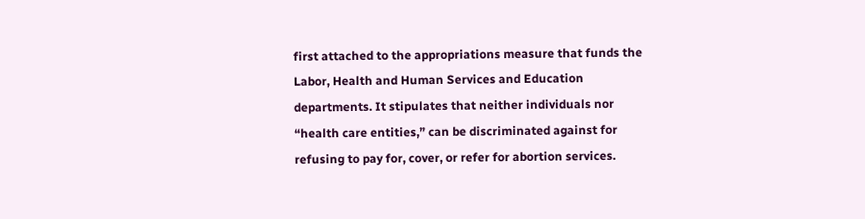first attached to the appropriations measure that funds the Labor, Health and Human Services and Education departments. It stipulates that neither individuals nor “health care entities,” can be discriminated against for refusing to pay for, cover, or refer for abortion services.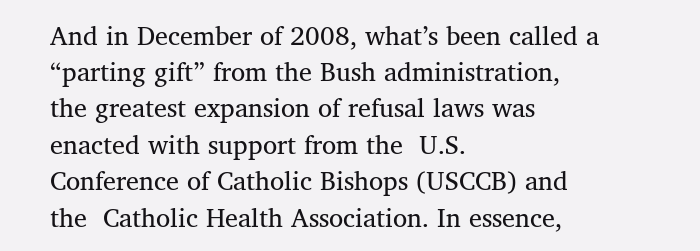And in December of 2008, what’s been called a “parting gift” from the Bush administration, the greatest expansion of refusal laws was enacted with support from the  U.S. Conference of Catholic Bishops (USCCB) and the  Catholic Health Association. In essence,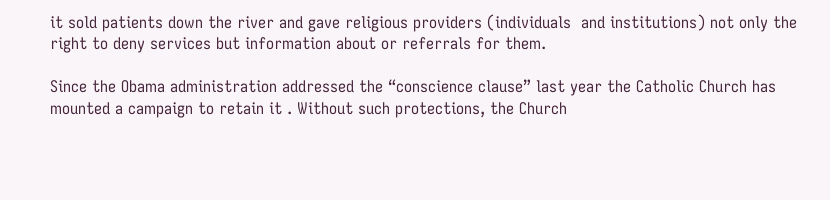it sold patients down the river and gave religious providers (individuals  and institutions) not only the right to deny services but information about or referrals for them.

Since the Obama administration addressed the “conscience clause” last year the Catholic Church has mounted a campaign to retain it . Without such protections, the Church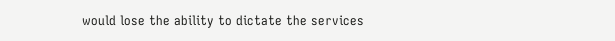would lose the ability to dictate the services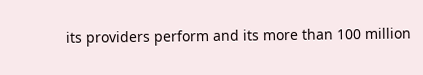its providers perform and its more than 100 million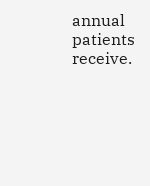annual patients receive.